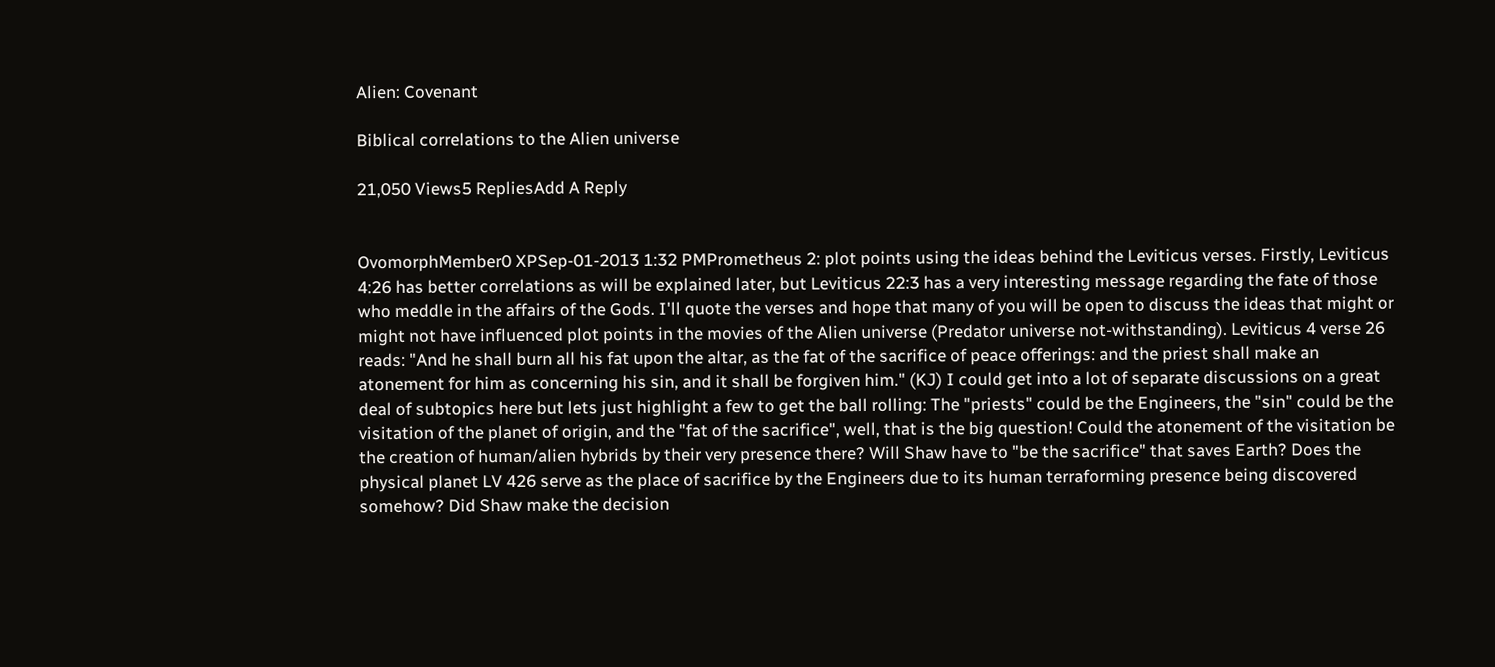Alien: Covenant

Biblical correlations to the Alien universe

21,050 Views5 RepliesAdd A Reply


OvomorphMember0 XPSep-01-2013 1:32 PMPrometheus 2: plot points using the ideas behind the Leviticus verses. Firstly, Leviticus 4:26 has better correlations as will be explained later, but Leviticus 22:3 has a very interesting message regarding the fate of those who meddle in the affairs of the Gods. I'll quote the verses and hope that many of you will be open to discuss the ideas that might or might not have influenced plot points in the movies of the Alien universe (Predator universe not-withstanding). Leviticus 4 verse 26 reads: "And he shall burn all his fat upon the altar, as the fat of the sacrifice of peace offerings: and the priest shall make an atonement for him as concerning his sin, and it shall be forgiven him." (KJ) I could get into a lot of separate discussions on a great deal of subtopics here but lets just highlight a few to get the ball rolling: The "priests" could be the Engineers, the "sin" could be the visitation of the planet of origin, and the "fat of the sacrifice", well, that is the big question! Could the atonement of the visitation be the creation of human/alien hybrids by their very presence there? Will Shaw have to "be the sacrifice" that saves Earth? Does the physical planet LV 426 serve as the place of sacrifice by the Engineers due to its human terraforming presence being discovered somehow? Did Shaw make the decision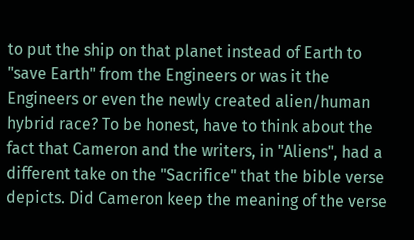to put the ship on that planet instead of Earth to "save Earth" from the Engineers or was it the Engineers or even the newly created alien/human hybrid race? To be honest, have to think about the fact that Cameron and the writers, in "Aliens", had a different take on the "Sacrifice" that the bible verse depicts. Did Cameron keep the meaning of the verse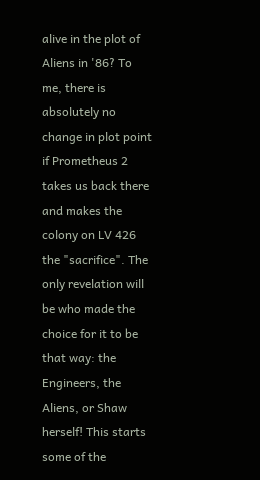alive in the plot of Aliens in '86? To me, there is absolutely no change in plot point if Prometheus 2 takes us back there and makes the colony on LV 426 the "sacrifice". The only revelation will be who made the choice for it to be that way: the Engineers, the Aliens, or Shaw herself! This starts some of the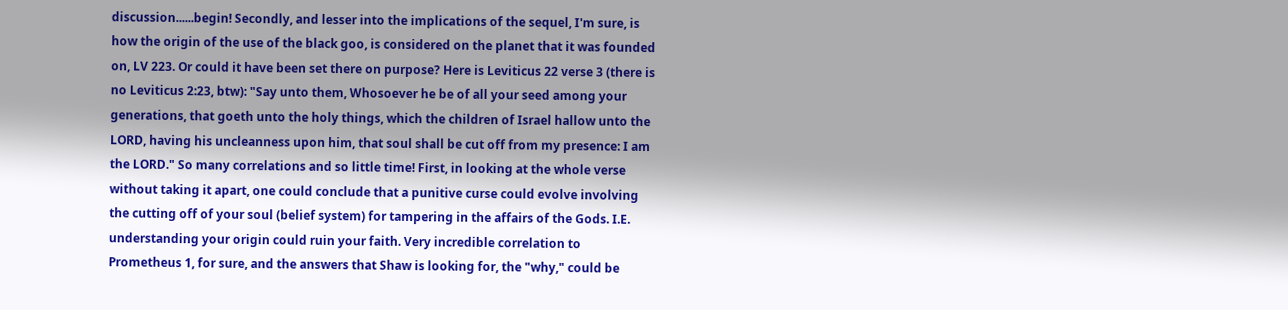discussion......begin! Secondly, and lesser into the implications of the sequel, I'm sure, is how the origin of the use of the black goo, is considered on the planet that it was founded on, LV 223. Or could it have been set there on purpose? Here is Leviticus 22 verse 3 (there is no Leviticus 2:23, btw): "Say unto them, Whosoever he be of all your seed among your generations, that goeth unto the holy things, which the children of Israel hallow unto the LORD, having his uncleanness upon him, that soul shall be cut off from my presence: I am the LORD." So many correlations and so little time! First, in looking at the whole verse without taking it apart, one could conclude that a punitive curse could evolve involving the cutting off of your soul (belief system) for tampering in the affairs of the Gods. I.E. understanding your origin could ruin your faith. Very incredible correlation to Prometheus 1, for sure, and the answers that Shaw is looking for, the "why," could be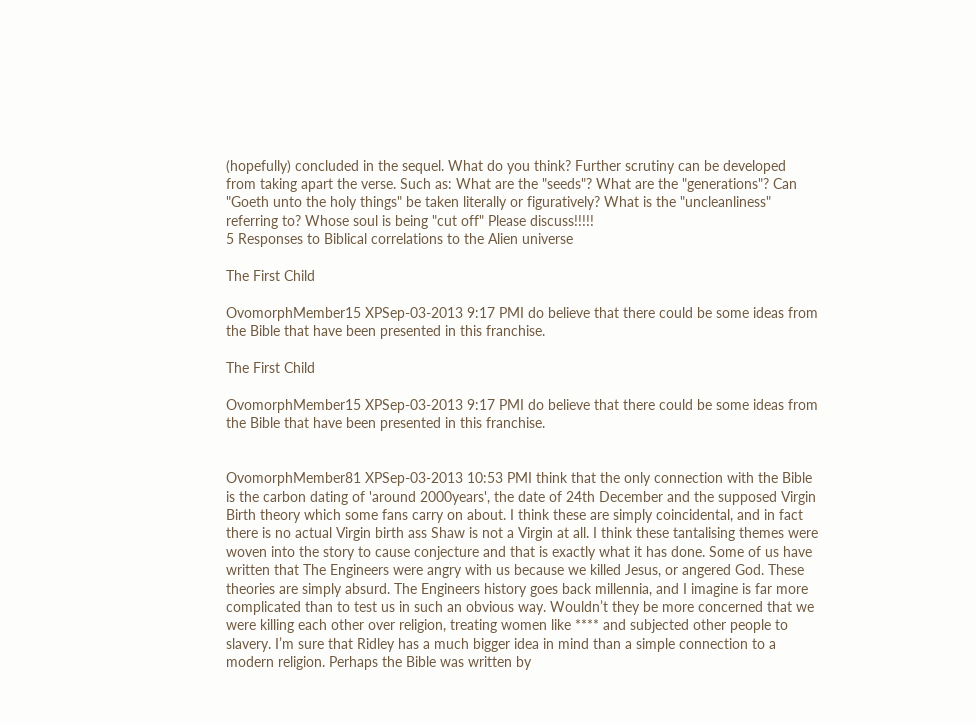(hopefully) concluded in the sequel. What do you think? Further scrutiny can be developed from taking apart the verse. Such as: What are the "seeds"? What are the "generations"? Can "Goeth unto the holy things" be taken literally or figuratively? What is the "uncleanliness" referring to? Whose soul is being "cut off" Please discuss!!!!!
5 Responses to Biblical correlations to the Alien universe

The First Child

OvomorphMember15 XPSep-03-2013 9:17 PMI do believe that there could be some ideas from the Bible that have been presented in this franchise.

The First Child

OvomorphMember15 XPSep-03-2013 9:17 PMI do believe that there could be some ideas from the Bible that have been presented in this franchise.


OvomorphMember81 XPSep-03-2013 10:53 PMI think that the only connection with the Bible is the carbon dating of 'around 2000years', the date of 24th December and the supposed Virgin Birth theory which some fans carry on about. I think these are simply coincidental, and in fact there is no actual Virgin birth ass Shaw is not a Virgin at all. I think these tantalising themes were woven into the story to cause conjecture and that is exactly what it has done. Some of us have written that The Engineers were angry with us because we killed Jesus, or angered God. These theories are simply absurd. The Engineers history goes back millennia, and I imagine is far more complicated than to test us in such an obvious way. Wouldn’t they be more concerned that we were killing each other over religion, treating women like **** and subjected other people to slavery. I’m sure that Ridley has a much bigger idea in mind than a simple connection to a modern religion. Perhaps the Bible was written by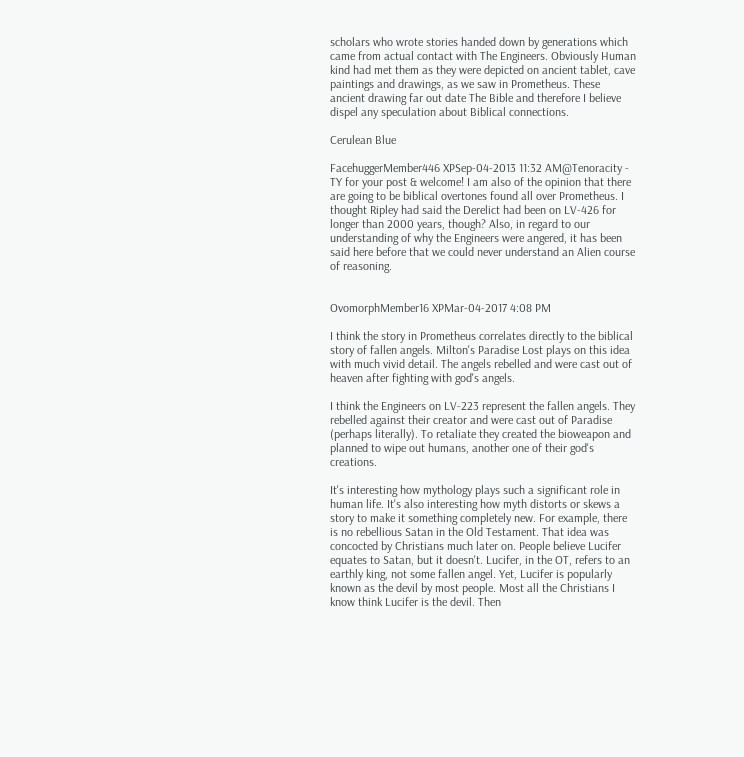scholars who wrote stories handed down by generations which came from actual contact with The Engineers. Obviously Human kind had met them as they were depicted on ancient tablet, cave paintings and drawings, as we saw in Prometheus. These ancient drawing far out date The Bible and therefore I believe dispel any speculation about Biblical connections.

Cerulean Blue

FacehuggerMember446 XPSep-04-2013 11:32 AM@Tenoracity - TY for your post & welcome! I am also of the opinion that there are going to be biblical overtones found all over Prometheus. I thought Ripley had said the Derelict had been on LV-426 for longer than 2000 years, though? Also, in regard to our understanding of why the Engineers were angered, it has been said here before that we could never understand an Alien course of reasoning.


OvomorphMember16 XPMar-04-2017 4:08 PM

I think the story in Prometheus correlates directly to the biblical story of fallen angels. Milton's Paradise Lost plays on this idea with much vivid detail. The angels rebelled and were cast out of heaven after fighting with god's angels.

I think the Engineers on LV-223 represent the fallen angels. They rebelled against their creator and were cast out of Paradise (perhaps literally). To retaliate they created the bioweapon and planned to wipe out humans, another one of their god's creations.

It's interesting how mythology plays such a significant role in human life. It's also interesting how myth distorts or skews a story to make it something completely new. For example, there is no rebellious Satan in the Old Testament. That idea was concocted by Christians much later on. People believe Lucifer equates to Satan, but it doesn't. Lucifer, in the OT, refers to an earthly king, not some fallen angel. Yet, Lucifer is popularly known as the devil by most people. Most all the Christians I know think Lucifer is the devil. Then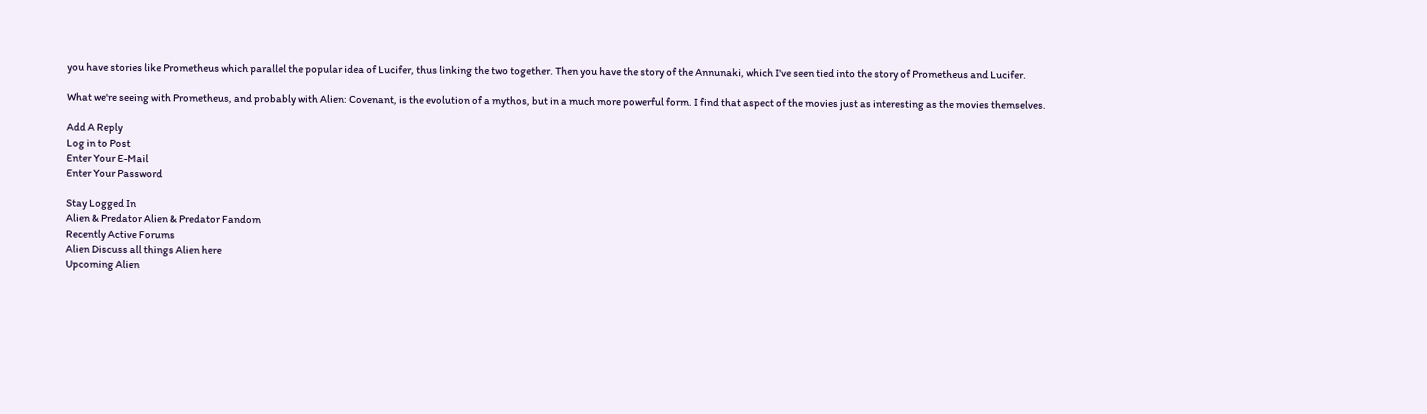you have stories like Prometheus which parallel the popular idea of Lucifer, thus linking the two together. Then you have the story of the Annunaki, which I've seen tied into the story of Prometheus and Lucifer.

What we're seeing with Prometheus, and probably with Alien: Covenant, is the evolution of a mythos, but in a much more powerful form. I find that aspect of the movies just as interesting as the movies themselves.

Add A Reply
Log in to Post
Enter Your E-Mail
Enter Your Password

Stay Logged In
Alien & Predator Alien & Predator Fandom
Recently Active Forums
Alien Discuss all things Alien here
Upcoming Alien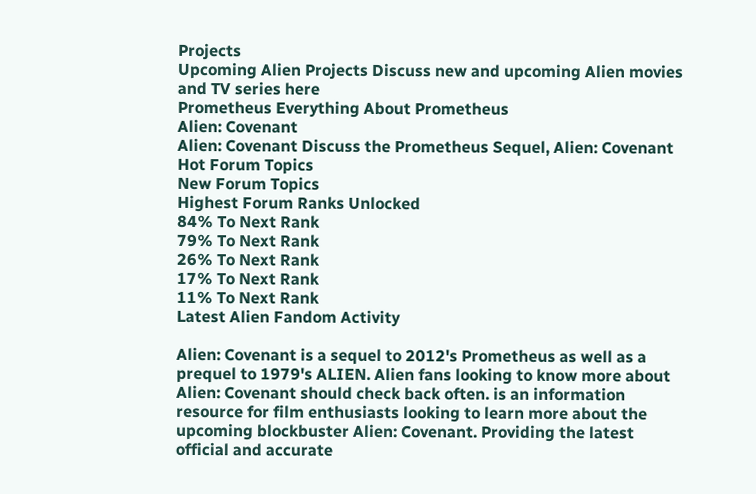Projects
Upcoming Alien Projects Discuss new and upcoming Alien movies and TV series here
Prometheus Everything About Prometheus
Alien: Covenant
Alien: Covenant Discuss the Prometheus Sequel, Alien: Covenant
Hot Forum Topics
New Forum Topics
Highest Forum Ranks Unlocked
84% To Next Rank
79% To Next Rank
26% To Next Rank
17% To Next Rank
11% To Next Rank
Latest Alien Fandom Activity

Alien: Covenant is a sequel to 2012's Prometheus as well as a prequel to 1979's ALIEN. Alien fans looking to know more about Alien: Covenant should check back often. is an information resource for film enthusiasts looking to learn more about the upcoming blockbuster Alien: Covenant. Providing the latest official and accurate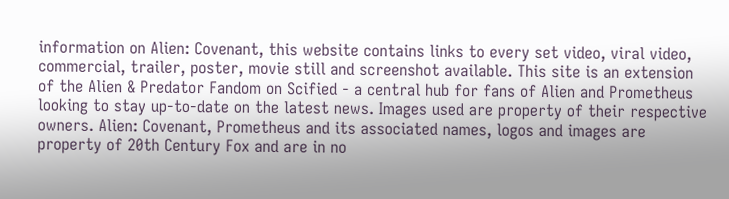information on Alien: Covenant, this website contains links to every set video, viral video, commercial, trailer, poster, movie still and screenshot available. This site is an extension of the Alien & Predator Fandom on Scified - a central hub for fans of Alien and Prometheus looking to stay up-to-date on the latest news. Images used are property of their respective owners. Alien: Covenant, Prometheus and its associated names, logos and images are property of 20th Century Fox and are in no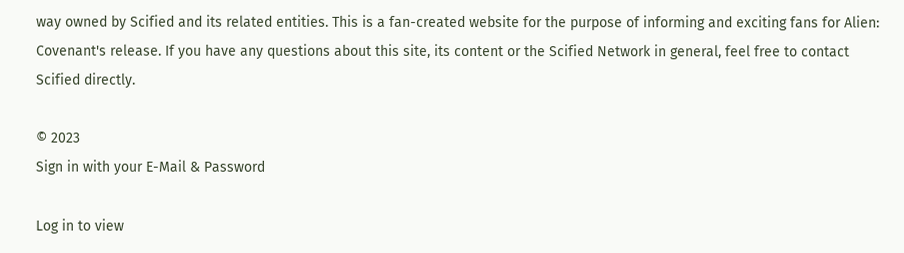way owned by Scified and its related entities. This is a fan-created website for the purpose of informing and exciting fans for Alien: Covenant's release. If you have any questions about this site, its content or the Scified Network in general, feel free to contact Scified directly.

© 2023
Sign in with your E-Mail & Password

Log in to view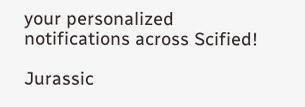your personalized notifications across Scified!

Jurassic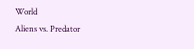World
Aliens vs. Predator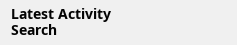Latest Activity
Search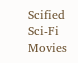Scified
Sci-Fi Movies